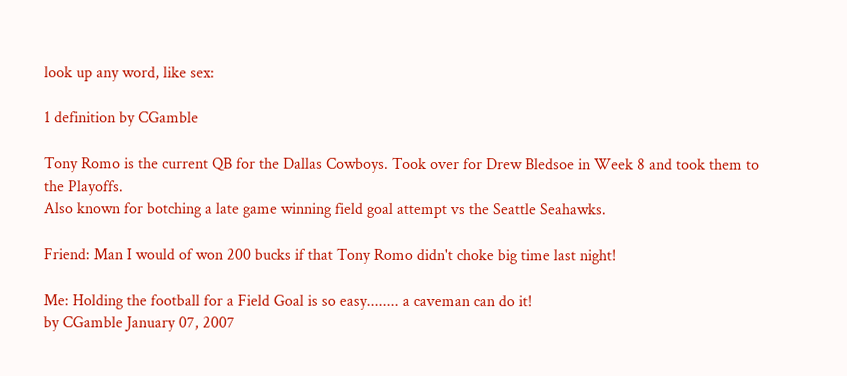look up any word, like sex:

1 definition by CGamble

Tony Romo is the current QB for the Dallas Cowboys. Took over for Drew Bledsoe in Week 8 and took them to the Playoffs.
Also known for botching a late game winning field goal attempt vs the Seattle Seahawks.

Friend: Man I would of won 200 bucks if that Tony Romo didn't choke big time last night!

Me: Holding the football for a Field Goal is so easy........ a caveman can do it!
by CGamble January 07, 2007